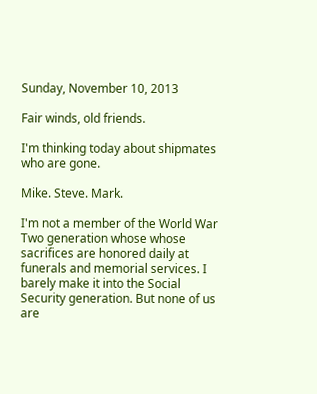Sunday, November 10, 2013

Fair winds, old friends.

I'm thinking today about shipmates who are gone.

Mike. Steve. Mark.

I'm not a member of the World War Two generation whose whose sacrifices are honored daily at funerals and memorial services. I barely make it into the Social Security generation. But none of us are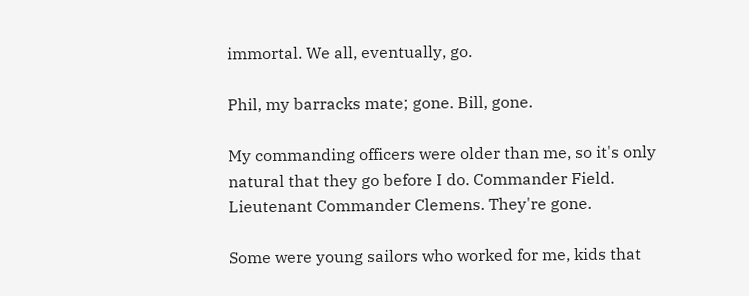immortal. We all, eventually, go.

Phil, my barracks mate; gone. Bill, gone.

My commanding officers were older than me, so it's only natural that they go before I do. Commander Field. Lieutenant Commander Clemens. They're gone.

Some were young sailors who worked for me, kids that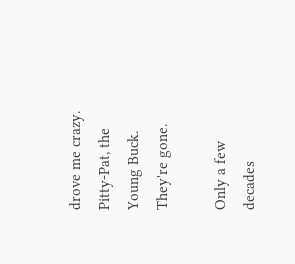drove me crazy. Pitty-Pat, the Young Buck. They're gone.

Only a few decades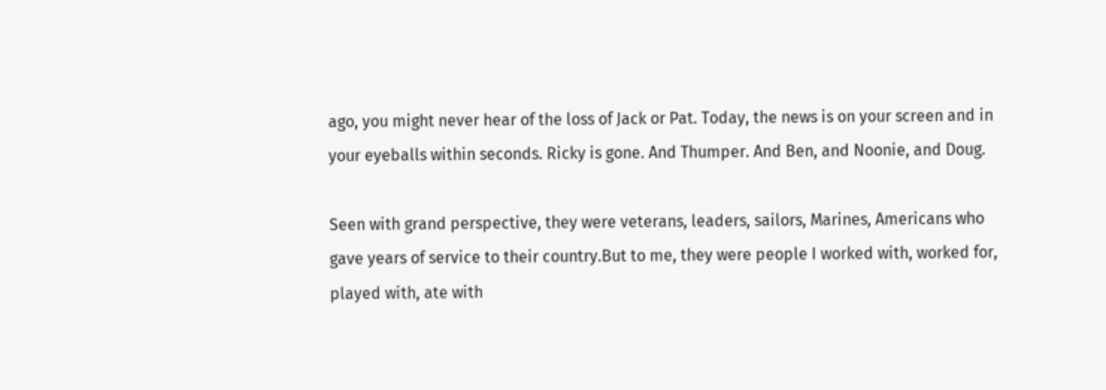ago, you might never hear of the loss of Jack or Pat. Today, the news is on your screen and in your eyeballs within seconds. Ricky is gone. And Thumper. And Ben, and Noonie, and Doug.

Seen with grand perspective, they were veterans, leaders, sailors, Marines, Americans who gave years of service to their country.But to me, they were people I worked with, worked for, played with, ate with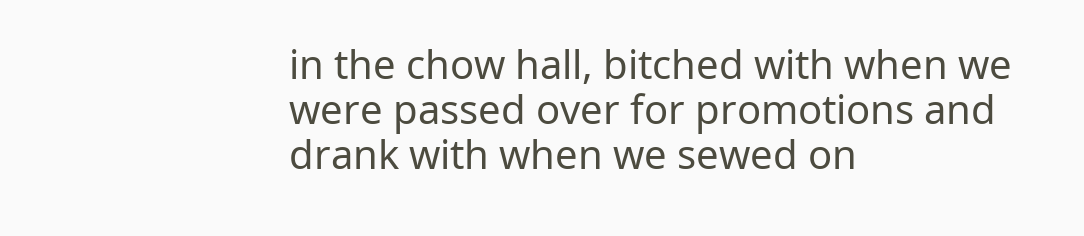in the chow hall, bitched with when we were passed over for promotions and drank with when we sewed on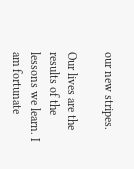our new stripes.

Our lives are the results of the lessons we learn. I am fortunate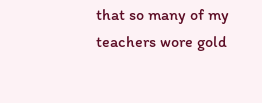that so many of my teachers wore gold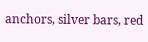anchors, silver bars, red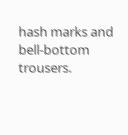hash marks and bell-bottom trousers.